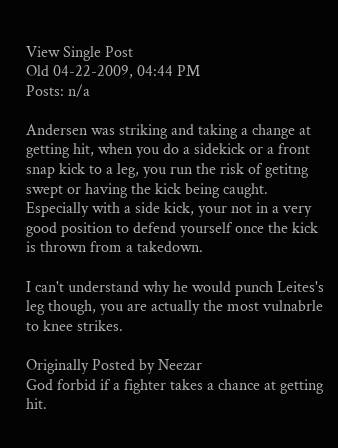View Single Post
Old 04-22-2009, 04:44 PM
Posts: n/a

Andersen was striking and taking a change at getting hit, when you do a sidekick or a front snap kick to a leg, you run the risk of getitng swept or having the kick being caught. Especially with a side kick, your not in a very good position to defend yourself once the kick is thrown from a takedown.

I can't understand why he would punch Leites's leg though, you are actually the most vulnabrle to knee strikes.

Originally Posted by Neezar
God forbid if a fighter takes a chance at getting hit.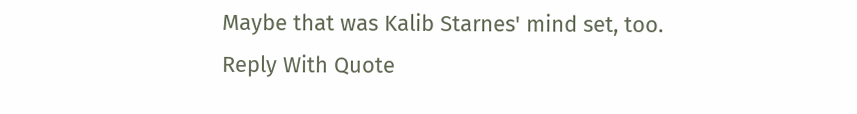Maybe that was Kalib Starnes' mind set, too.
Reply With Quote